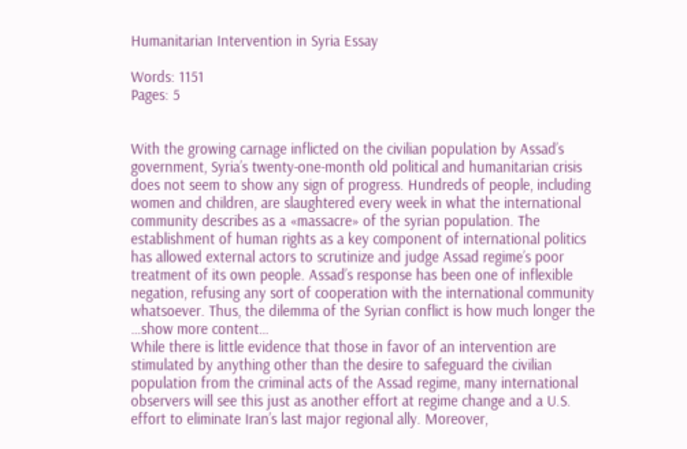Humanitarian Intervention in Syria Essay

Words: 1151
Pages: 5


With the growing carnage inflicted on the civilian population by Assad’s government, Syria’s twenty-one-month old political and humanitarian crisis does not seem to show any sign of progress. Hundreds of people, including women and children, are slaughtered every week in what the international community describes as a «massacre» of the syrian population. The establishment of human rights as a key component of international politics has allowed external actors to scrutinize and judge Assad regime’s poor treatment of its own people. Assad’s response has been one of inflexible negation, refusing any sort of cooperation with the international community whatsoever. Thus, the dilemma of the Syrian conflict is how much longer the
…show more content…
While there is little evidence that those in favor of an intervention are stimulated by anything other than the desire to safeguard the civilian population from the criminal acts of the Assad regime, many international observers will see this just as another effort at regime change and a U.S. effort to eliminate Iran’s last major regional ally. Moreover,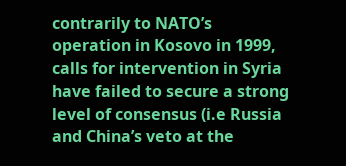contrarily to NATO’s operation in Kosovo in 1999, calls for intervention in Syria have failed to secure a strong level of consensus (i.e Russia and China’s veto at the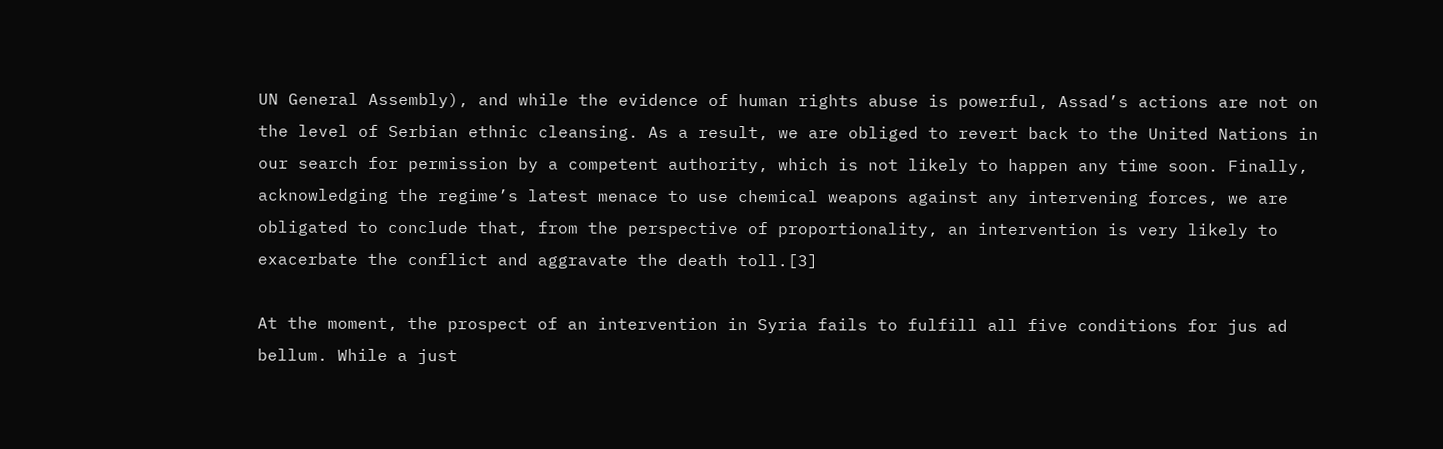UN General Assembly), and while the evidence of human rights abuse is powerful, Assad’s actions are not on the level of Serbian ethnic cleansing. As a result, we are obliged to revert back to the United Nations in our search for permission by a competent authority, which is not likely to happen any time soon. Finally, acknowledging the regime’s latest menace to use chemical weapons against any intervening forces, we are obligated to conclude that, from the perspective of proportionality, an intervention is very likely to exacerbate the conflict and aggravate the death toll.[3]

At the moment, the prospect of an intervention in Syria fails to fulfill all five conditions for jus ad bellum. While a just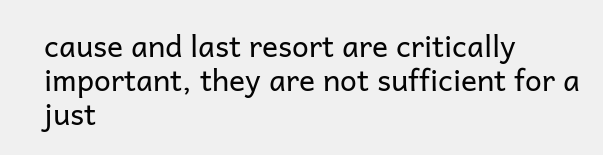cause and last resort are critically important, they are not sufficient for a just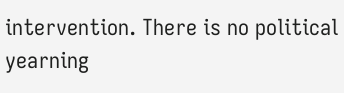intervention. There is no political yearning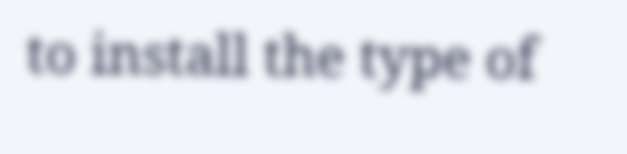to install the type of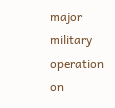major military operation on